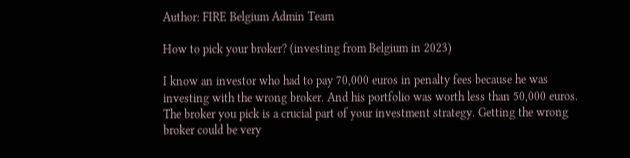Author: FIRE Belgium Admin Team

How to pick your broker? (investing from Belgium in 2023)

I know an investor who had to pay 70,000 euros in penalty fees because he was investing with the wrong broker. And his portfolio was worth less than 50,000 euros. The broker you pick is a crucial part of your investment strategy. Getting the wrong broker could be very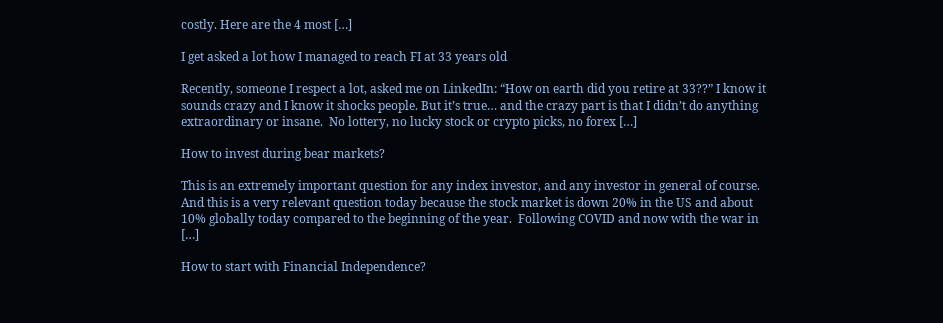costly. Here are the 4 most […]

I get asked a lot how I managed to reach FI at 33 years old

Recently, someone I respect a lot, asked me on LinkedIn: “How on earth did you retire at 33??” I know it sounds crazy and I know it shocks people. But it’s true… and the crazy part is that I didn’t do anything extraordinary or insane.  No lottery, no lucky stock or crypto picks, no forex […]

How to invest during bear markets?

This is an extremely important question for any index investor, and any investor in general of course. And this is a very relevant question today because the stock market is down 20% in the US and about 10% globally today compared to the beginning of the year.  Following COVID and now with the war in […]

How to start with Financial Independence?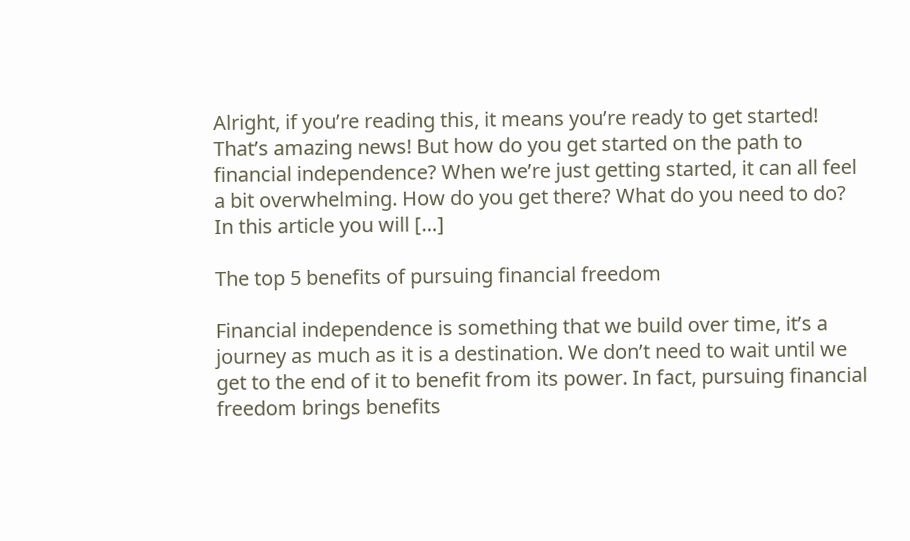Alright, if you’re reading this, it means you’re ready to get started! That’s amazing news! But how do you get started on the path to financial independence? When we’re just getting started, it can all feel a bit overwhelming. How do you get there? What do you need to do?  In this article you will […]

The top 5 benefits of pursuing financial freedom

Financial independence is something that we build over time, it’s a journey as much as it is a destination. We don’t need to wait until we get to the end of it to benefit from its power. In fact, pursuing financial freedom brings benefits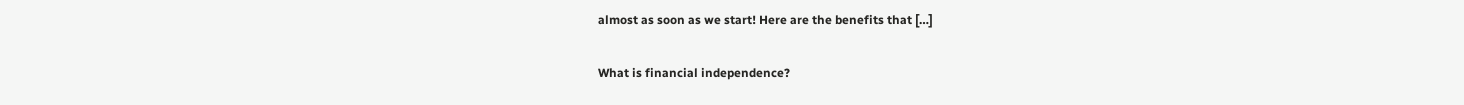almost as soon as we start! Here are the benefits that […]

What is financial independence?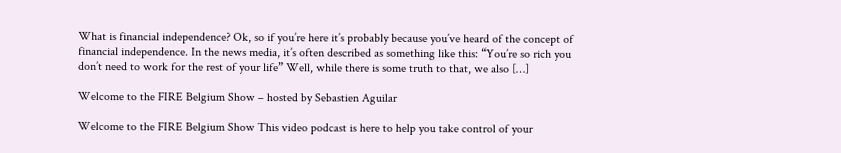What is financial independence? Ok, so if you’re here it’s probably because you’ve heard of the concept of financial independence. In the news media, it’s often described as something like this: “You’re so rich you don’t need to work for the rest of your life” Well, while there is some truth to that, we also […]

Welcome to the FIRE Belgium Show – hosted by Sebastien Aguilar

Welcome to the FIRE Belgium Show This video podcast is here to help you take control of your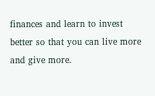finances and learn to invest better so that you can live more and give more.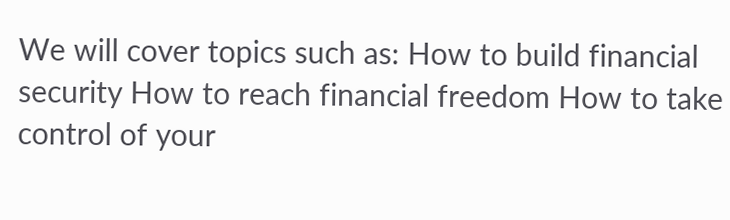We will cover topics such as: How to build financial security How to reach financial freedom How to take control of your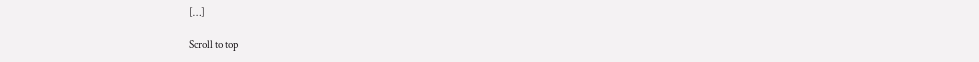[…]

Scroll to top